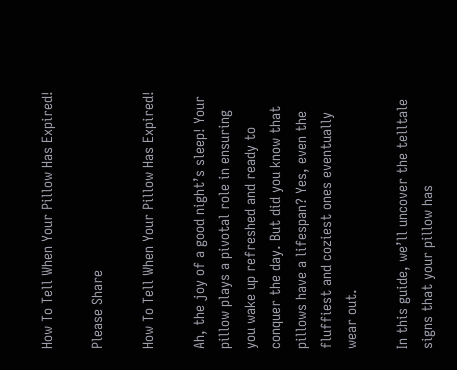How To Tell When Your Pillow Has Expired!

Please Share

How To Tell When Your Pillow Has Expired!

Ah, the joy of a good night’s sleep! Your pillow plays a pivotal role in ensuring you wake up refreshed and ready to conquer the day. But did you know that pillows have a lifespan? Yes, even the fluffiest and coziest ones eventually wear out.

In this guide, we’ll uncover the telltale signs that your pillow has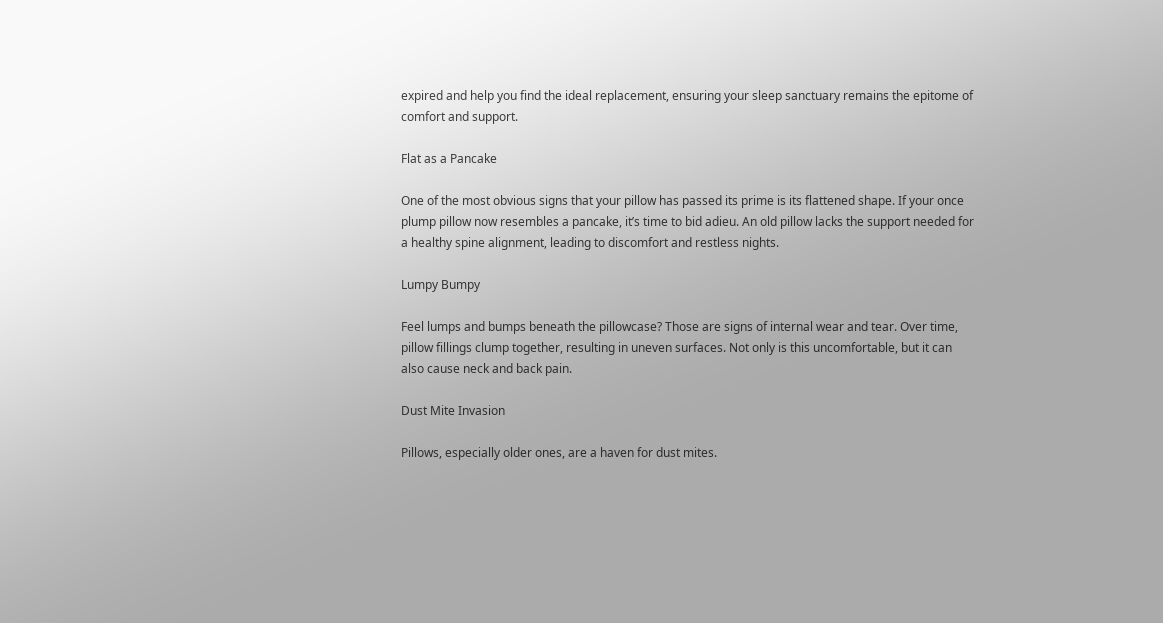expired and help you find the ideal replacement, ensuring your sleep sanctuary remains the epitome of comfort and support.

Flat as a Pancake

One of the most obvious signs that your pillow has passed its prime is its flattened shape. If your once plump pillow now resembles a pancake, it’s time to bid adieu. An old pillow lacks the support needed for a healthy spine alignment, leading to discomfort and restless nights.

Lumpy Bumpy

Feel lumps and bumps beneath the pillowcase? Those are signs of internal wear and tear. Over time, pillow fillings clump together, resulting in uneven surfaces. Not only is this uncomfortable, but it can also cause neck and back pain.

Dust Mite Invasion

Pillows, especially older ones, are a haven for dust mites.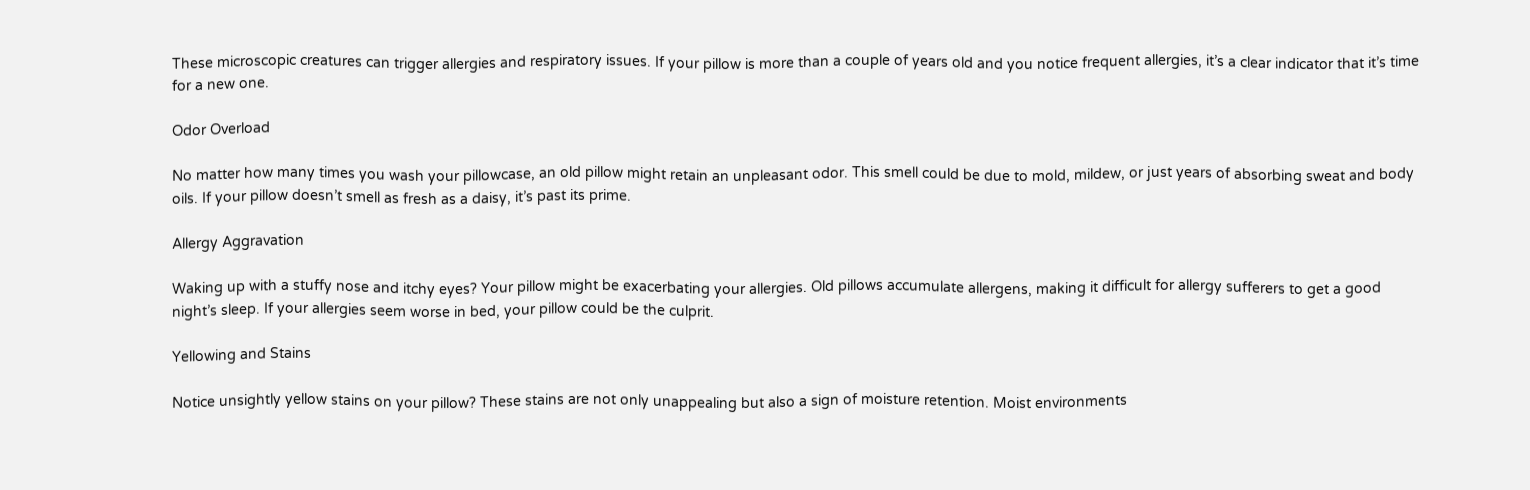These microscopic creatures can trigger allergies and respiratory issues. If your pillow is more than a couple of years old and you notice frequent allergies, it’s a clear indicator that it’s time for a new one.

Odor Overload

No matter how many times you wash your pillowcase, an old pillow might retain an unpleasant odor. This smell could be due to mold, mildew, or just years of absorbing sweat and body oils. If your pillow doesn’t smell as fresh as a daisy, it’s past its prime.

Allergy Aggravation

Waking up with a stuffy nose and itchy eyes? Your pillow might be exacerbating your allergies. Old pillows accumulate allergens, making it difficult for allergy sufferers to get a good night’s sleep. If your allergies seem worse in bed, your pillow could be the culprit.

Yellowing and Stains

Notice unsightly yellow stains on your pillow? These stains are not only unappealing but also a sign of moisture retention. Moist environments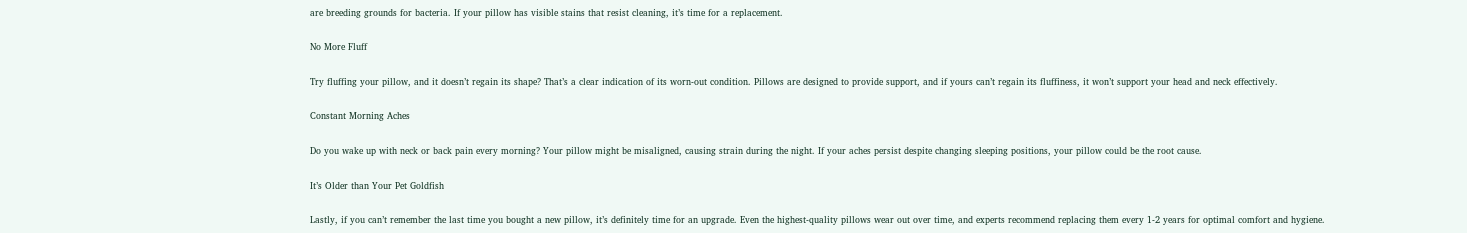are breeding grounds for bacteria. If your pillow has visible stains that resist cleaning, it’s time for a replacement.

No More Fluff

Try fluffing your pillow, and it doesn’t regain its shape? That’s a clear indication of its worn-out condition. Pillows are designed to provide support, and if yours can’t regain its fluffiness, it won’t support your head and neck effectively.

Constant Morning Aches

Do you wake up with neck or back pain every morning? Your pillow might be misaligned, causing strain during the night. If your aches persist despite changing sleeping positions, your pillow could be the root cause.

It’s Older than Your Pet Goldfish

Lastly, if you can’t remember the last time you bought a new pillow, it’s definitely time for an upgrade. Even the highest-quality pillows wear out over time, and experts recommend replacing them every 1-2 years for optimal comfort and hygiene.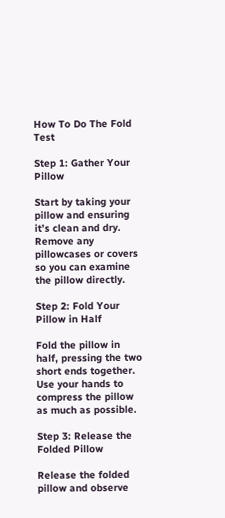How To Do The Fold Test

Step 1: Gather Your Pillow

Start by taking your pillow and ensuring it’s clean and dry. Remove any pillowcases or covers so you can examine the pillow directly.

Step 2: Fold Your Pillow in Half

Fold the pillow in half, pressing the two short ends together. Use your hands to compress the pillow as much as possible.

Step 3: Release the Folded Pillow

Release the folded pillow and observe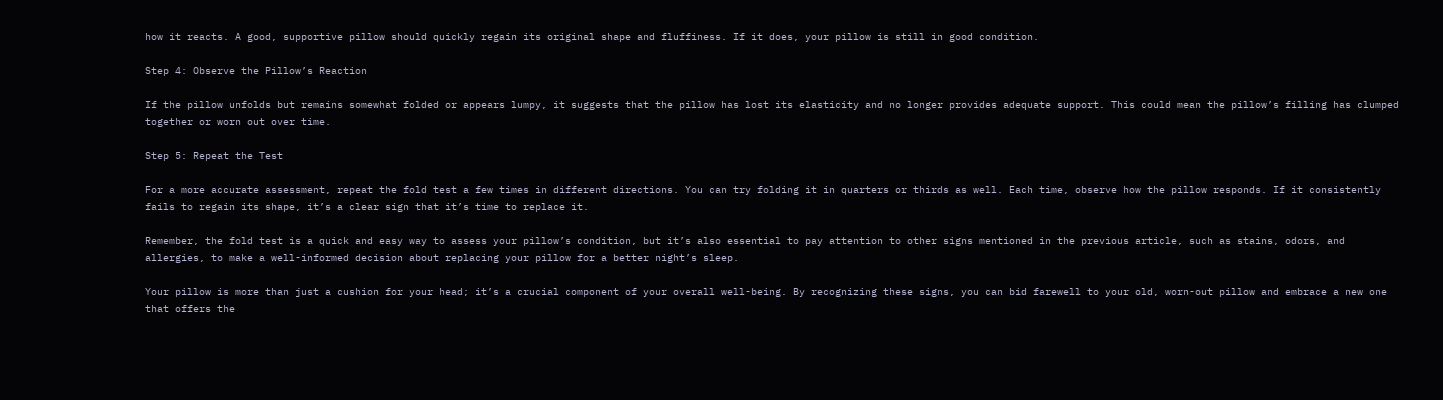how it reacts. A good, supportive pillow should quickly regain its original shape and fluffiness. If it does, your pillow is still in good condition.

Step 4: Observe the Pillow’s Reaction

If the pillow unfolds but remains somewhat folded or appears lumpy, it suggests that the pillow has lost its elasticity and no longer provides adequate support. This could mean the pillow’s filling has clumped together or worn out over time.

Step 5: Repeat the Test

For a more accurate assessment, repeat the fold test a few times in different directions. You can try folding it in quarters or thirds as well. Each time, observe how the pillow responds. If it consistently fails to regain its shape, it’s a clear sign that it’s time to replace it.

Remember, the fold test is a quick and easy way to assess your pillow’s condition, but it’s also essential to pay attention to other signs mentioned in the previous article, such as stains, odors, and allergies, to make a well-informed decision about replacing your pillow for a better night’s sleep.

Your pillow is more than just a cushion for your head; it’s a crucial component of your overall well-being. By recognizing these signs, you can bid farewell to your old, worn-out pillow and embrace a new one that offers the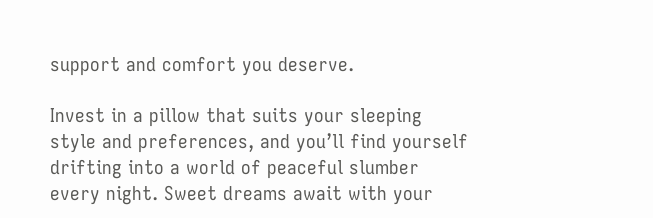support and comfort you deserve.

Invest in a pillow that suits your sleeping style and preferences, and you’ll find yourself drifting into a world of peaceful slumber every night. Sweet dreams await with your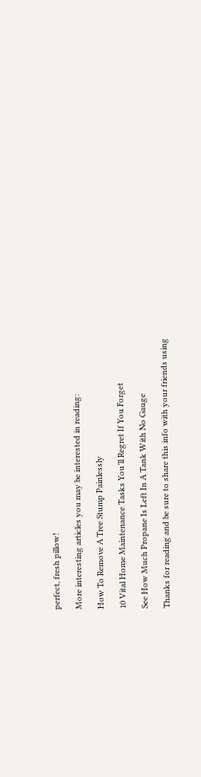perfect, fresh pillow!

More interesting articles you may be interested in reading:

How To Remove A Tree Stump Painlessly

10 Vital Home Maintenance Tasks You’ll Regret If You Forget

See How Much Propane Is Left In A Tank With No Gauge

Thanks for reading and be sure to share this info with your friends using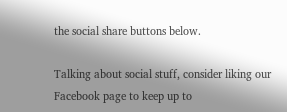the social share buttons below.

Talking about social stuff, consider liking our Facebook page to keep up to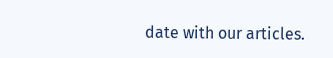date with our articles.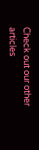Check out our other articles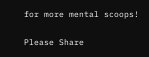for more mental scoops!

Please Share